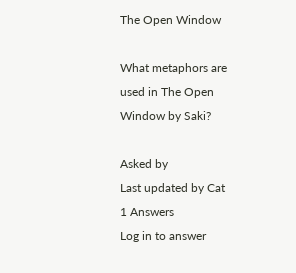The Open Window

What metaphors are used in The Open Window by Saki?

Asked by
Last updated by Cat
1 Answers
Log in to answer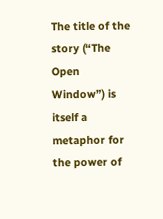The title of the story (“The Open Window”) is itself a metaphor for the power of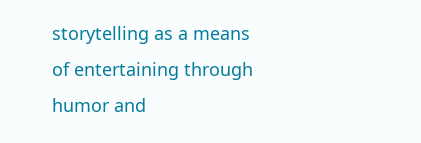storytelling as a means of entertaining through humor and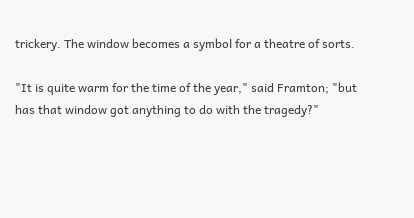trickery. The window becomes a symbol for a theatre of sorts.

"It is quite warm for the time of the year," said Framton; "but has that window got anything to do with the tragedy?"